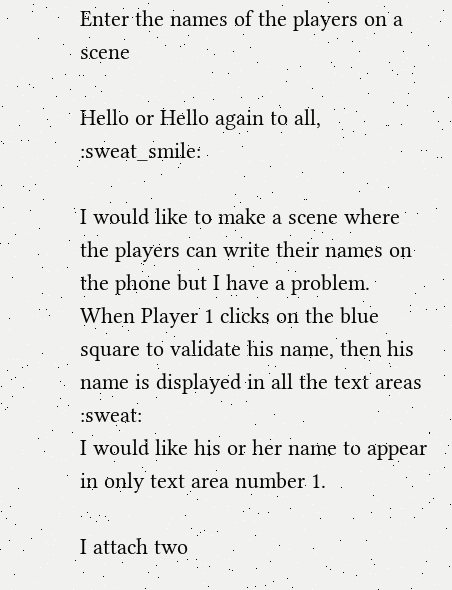Enter the names of the players on a scene

Hello or Hello again to all, :sweat_smile:

I would like to make a scene where the players can write their names on the phone but I have a problem. When Player 1 clicks on the blue square to validate his name, then his name is displayed in all the text areas :sweat:
I would like his or her name to appear in only text area number 1.

I attach two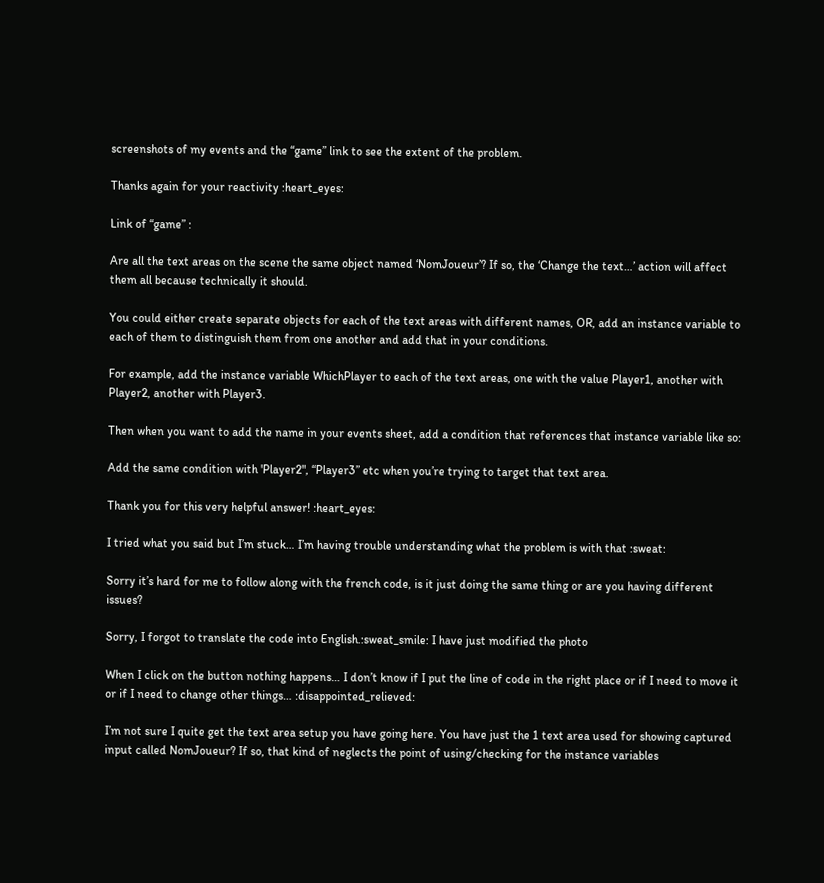screenshots of my events and the “game” link to see the extent of the problem.

Thanks again for your reactivity :heart_eyes:

Link of “game” :

Are all the text areas on the scene the same object named ‘NomJoueur’? If so, the ‘Change the text…’ action will affect them all because technically it should.

You could either create separate objects for each of the text areas with different names, OR, add an instance variable to each of them to distinguish them from one another and add that in your conditions.

For example, add the instance variable WhichPlayer to each of the text areas, one with the value Player1, another with Player2, another with Player3.

Then when you want to add the name in your events sheet, add a condition that references that instance variable like so:

Add the same condition with 'Player2", “Player3” etc when you’re trying to target that text area.

Thank you for this very helpful answer! :heart_eyes:

I tried what you said but I’m stuck… I’m having trouble understanding what the problem is with that :sweat:

Sorry it’s hard for me to follow along with the french code, is it just doing the same thing or are you having different issues?

Sorry, I forgot to translate the code into English.:sweat_smile: I have just modified the photo

When I click on the button nothing happens… I don’t know if I put the line of code in the right place or if I need to move it or if I need to change other things… :disappointed_relieved:

I’m not sure I quite get the text area setup you have going here. You have just the 1 text area used for showing captured input called NomJoueur? If so, that kind of neglects the point of using/checking for the instance variables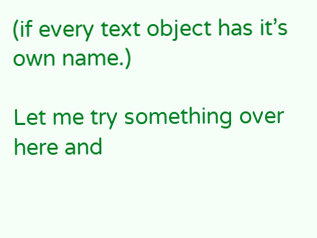(if every text object has it’s own name.)

Let me try something over here and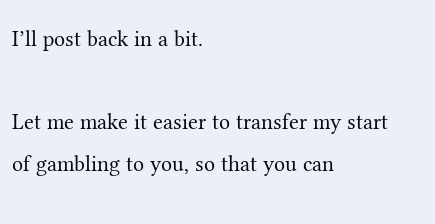I’ll post back in a bit.

Let me make it easier to transfer my start of gambling to you, so that you can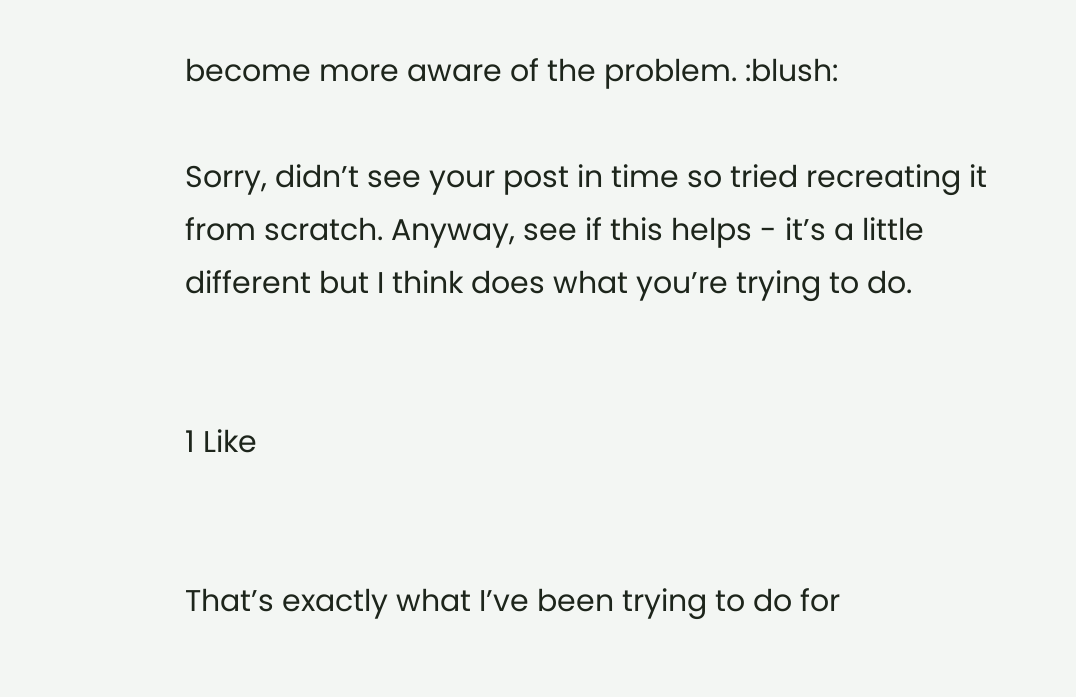become more aware of the problem. :blush:

Sorry, didn’t see your post in time so tried recreating it from scratch. Anyway, see if this helps - it’s a little different but I think does what you’re trying to do.


1 Like


That’s exactly what I’ve been trying to do for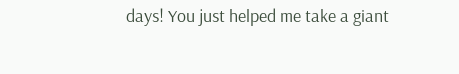days! You just helped me take a giant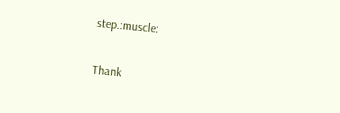step.:muscle:

Thank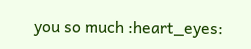you so much :heart_eyes: